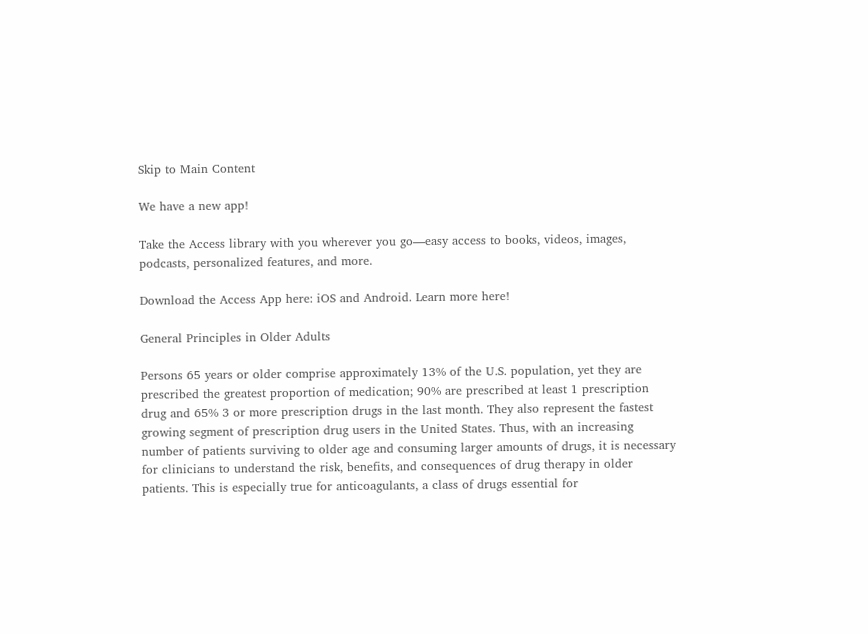Skip to Main Content

We have a new app!

Take the Access library with you wherever you go—easy access to books, videos, images, podcasts, personalized features, and more.

Download the Access App here: iOS and Android. Learn more here!

General Principles in Older Adults

Persons 65 years or older comprise approximately 13% of the U.S. population, yet they are prescribed the greatest proportion of medication; 90% are prescribed at least 1 prescription drug and 65% 3 or more prescription drugs in the last month. They also represent the fastest growing segment of prescription drug users in the United States. Thus, with an increasing number of patients surviving to older age and consuming larger amounts of drugs, it is necessary for clinicians to understand the risk, benefits, and consequences of drug therapy in older patients. This is especially true for anticoagulants, a class of drugs essential for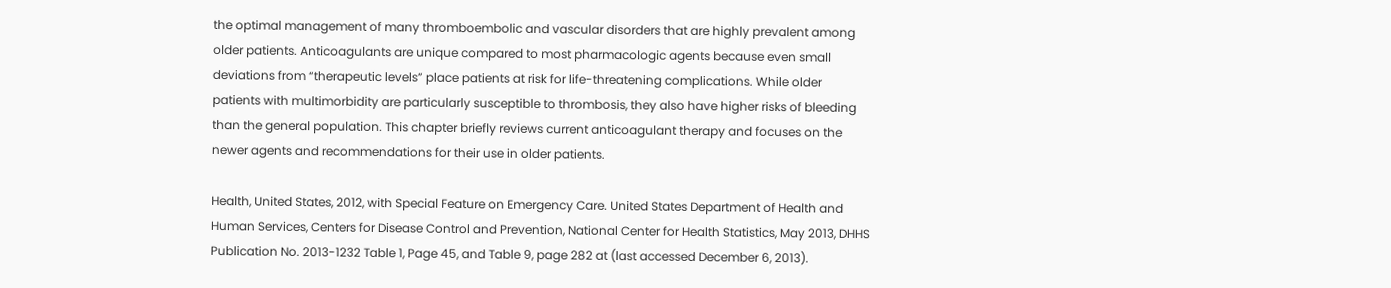the optimal management of many thromboembolic and vascular disorders that are highly prevalent among older patients. Anticoagulants are unique compared to most pharmacologic agents because even small deviations from “therapeutic levels” place patients at risk for life-threatening complications. While older patients with multimorbidity are particularly susceptible to thrombosis, they also have higher risks of bleeding than the general population. This chapter briefly reviews current anticoagulant therapy and focuses on the newer agents and recommendations for their use in older patients.

Health, United States, 2012, with Special Feature on Emergency Care. United States Department of Health and Human Services, Centers for Disease Control and Prevention, National Center for Health Statistics, May 2013, DHHS Publication No. 2013-1232 Table 1, Page 45, and Table 9, page 282 at (last accessed December 6, 2013).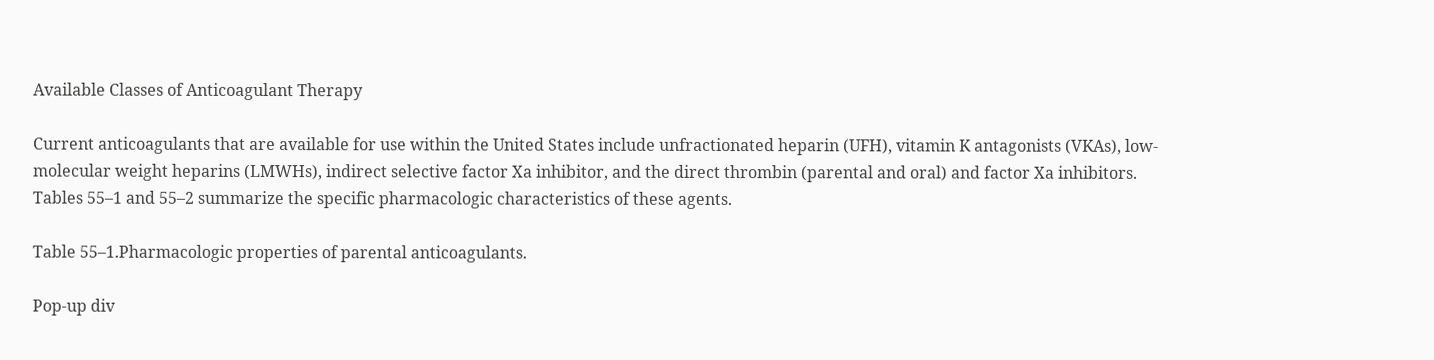Available Classes of Anticoagulant Therapy

Current anticoagulants that are available for use within the United States include unfractionated heparin (UFH), vitamin K antagonists (VKAs), low-molecular weight heparins (LMWHs), indirect selective factor Xa inhibitor, and the direct thrombin (parental and oral) and factor Xa inhibitors. Tables 55–1 and 55–2 summarize the specific pharmacologic characteristics of these agents.

Table 55–1.Pharmacologic properties of parental anticoagulants.

Pop-up div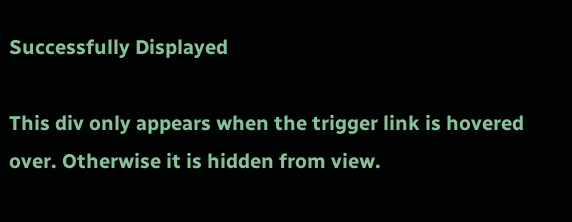Successfully Displayed

This div only appears when the trigger link is hovered over. Otherwise it is hidden from view.